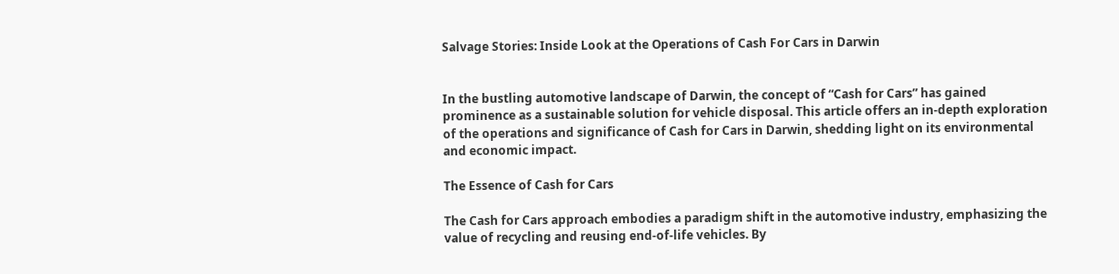Salvage Stories: Inside Look at the Operations of Cash For Cars in Darwin


In the bustling automotive landscape of Darwin, the concept of “Cash for Cars” has gained prominence as a sustainable solution for vehicle disposal. This article offers an in-depth exploration of the operations and significance of Cash for Cars in Darwin, shedding light on its environmental and economic impact.

The Essence of Cash for Cars

The Cash for Cars approach embodies a paradigm shift in the automotive industry, emphasizing the value of recycling and reusing end-of-life vehicles. By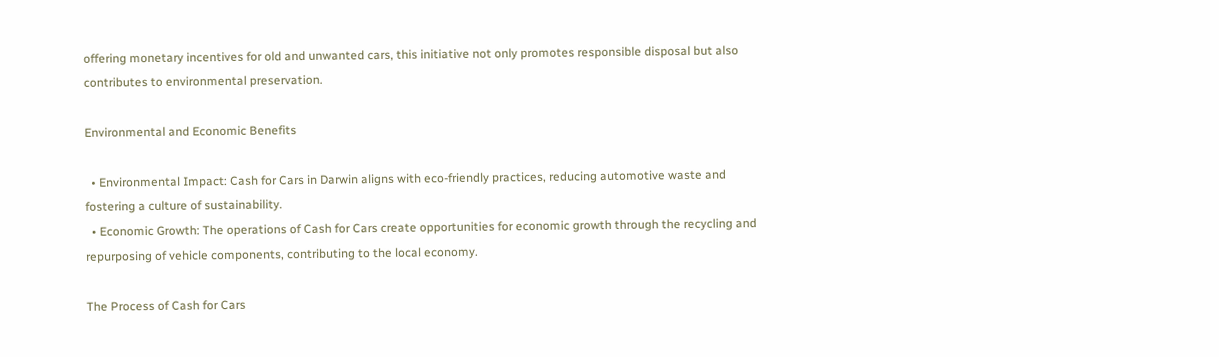offering monetary incentives for old and unwanted cars, this initiative not only promotes responsible disposal but also contributes to environmental preservation.

Environmental and Economic Benefits

  • Environmental Impact: Cash for Cars in Darwin aligns with eco-friendly practices, reducing automotive waste and fostering a culture of sustainability.
  • Economic Growth: The operations of Cash for Cars create opportunities for economic growth through the recycling and repurposing of vehicle components, contributing to the local economy.

The Process of Cash for Cars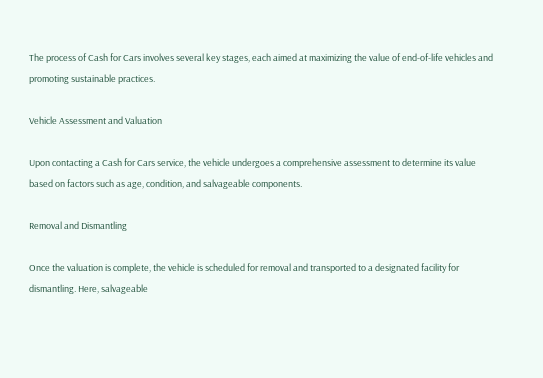The process of Cash for Cars involves several key stages, each aimed at maximizing the value of end-of-life vehicles and promoting sustainable practices.

Vehicle Assessment and Valuation

Upon contacting a Cash for Cars service, the vehicle undergoes a comprehensive assessment to determine its value based on factors such as age, condition, and salvageable components.

Removal and Dismantling

Once the valuation is complete, the vehicle is scheduled for removal and transported to a designated facility for dismantling. Here, salvageable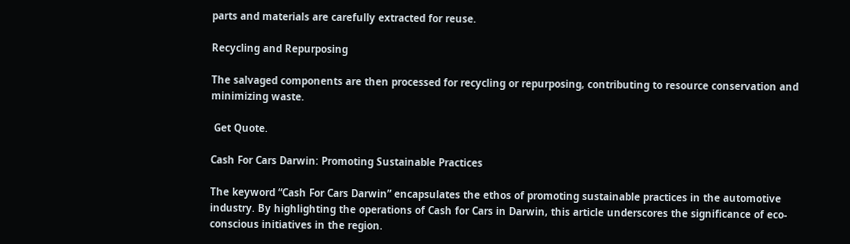parts and materials are carefully extracted for reuse.

Recycling and Repurposing

The salvaged components are then processed for recycling or repurposing, contributing to resource conservation and minimizing waste.

 Get Quote.

Cash For Cars Darwin: Promoting Sustainable Practices

The keyword “Cash For Cars Darwin” encapsulates the ethos of promoting sustainable practices in the automotive industry. By highlighting the operations of Cash for Cars in Darwin, this article underscores the significance of eco-conscious initiatives in the region.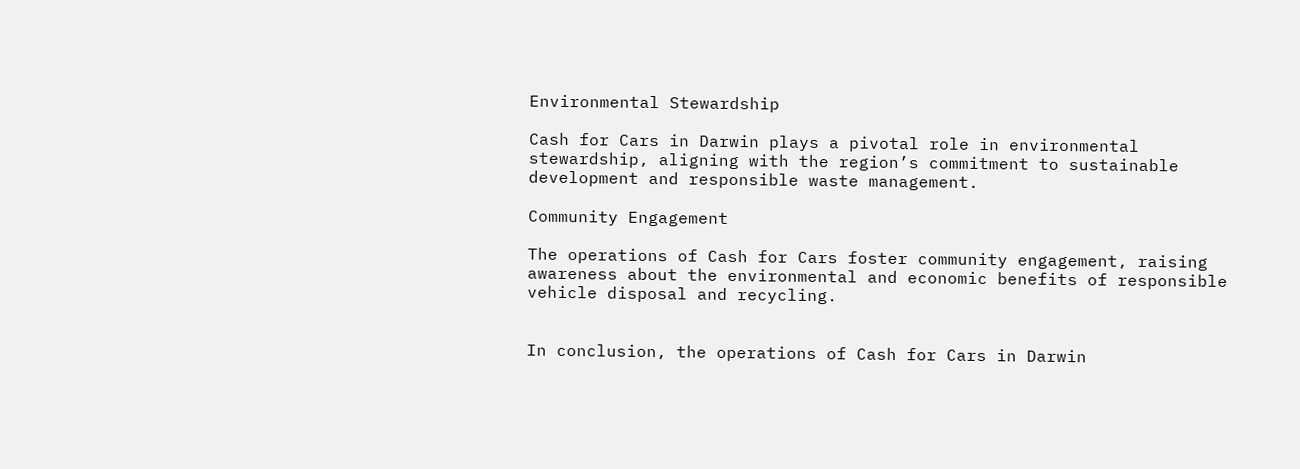Environmental Stewardship

Cash for Cars in Darwin plays a pivotal role in environmental stewardship, aligning with the region’s commitment to sustainable development and responsible waste management.

Community Engagement

The operations of Cash for Cars foster community engagement, raising awareness about the environmental and economic benefits of responsible vehicle disposal and recycling.


In conclusion, the operations of Cash for Cars in Darwin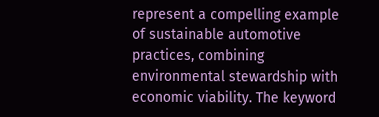represent a compelling example of sustainable automotive practices, combining environmental stewardship with economic viability. The keyword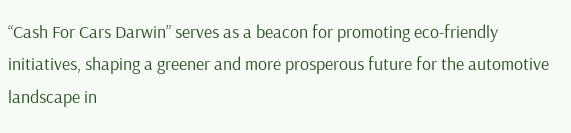“Cash For Cars Darwin” serves as a beacon for promoting eco-friendly initiatives, shaping a greener and more prosperous future for the automotive landscape in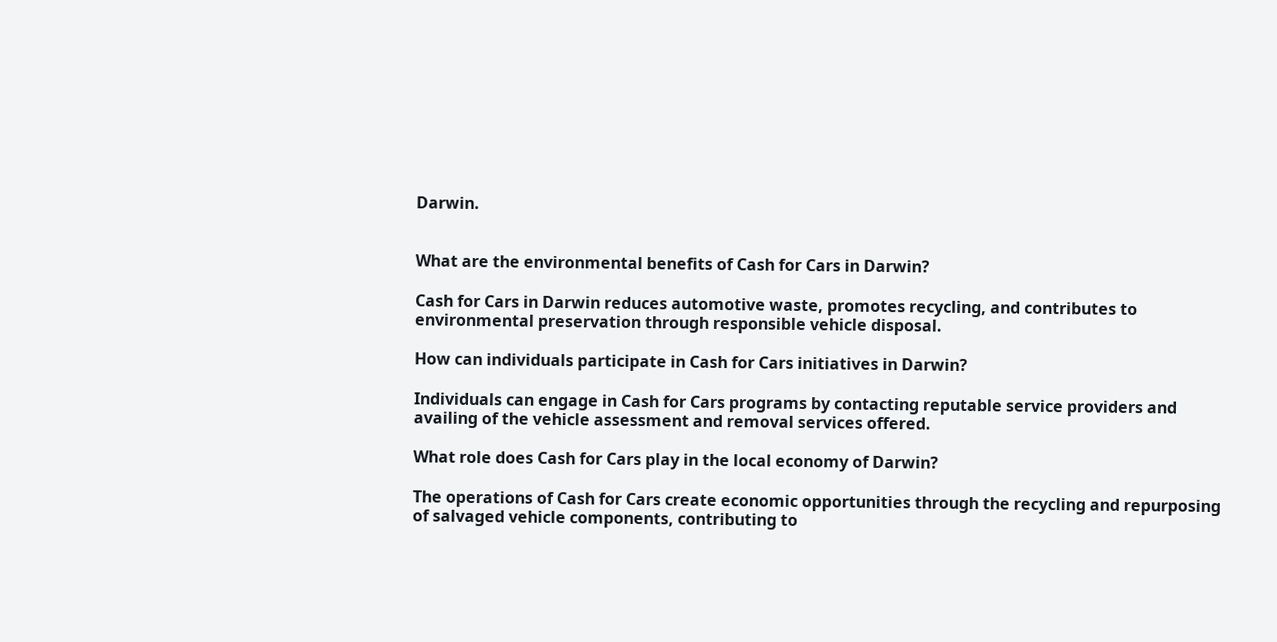Darwin.


What are the environmental benefits of Cash for Cars in Darwin?

Cash for Cars in Darwin reduces automotive waste, promotes recycling, and contributes to environmental preservation through responsible vehicle disposal.

How can individuals participate in Cash for Cars initiatives in Darwin?

Individuals can engage in Cash for Cars programs by contacting reputable service providers and availing of the vehicle assessment and removal services offered.

What role does Cash for Cars play in the local economy of Darwin?

The operations of Cash for Cars create economic opportunities through the recycling and repurposing of salvaged vehicle components, contributing to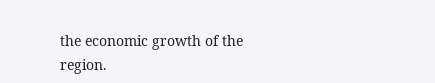the economic growth of the region.